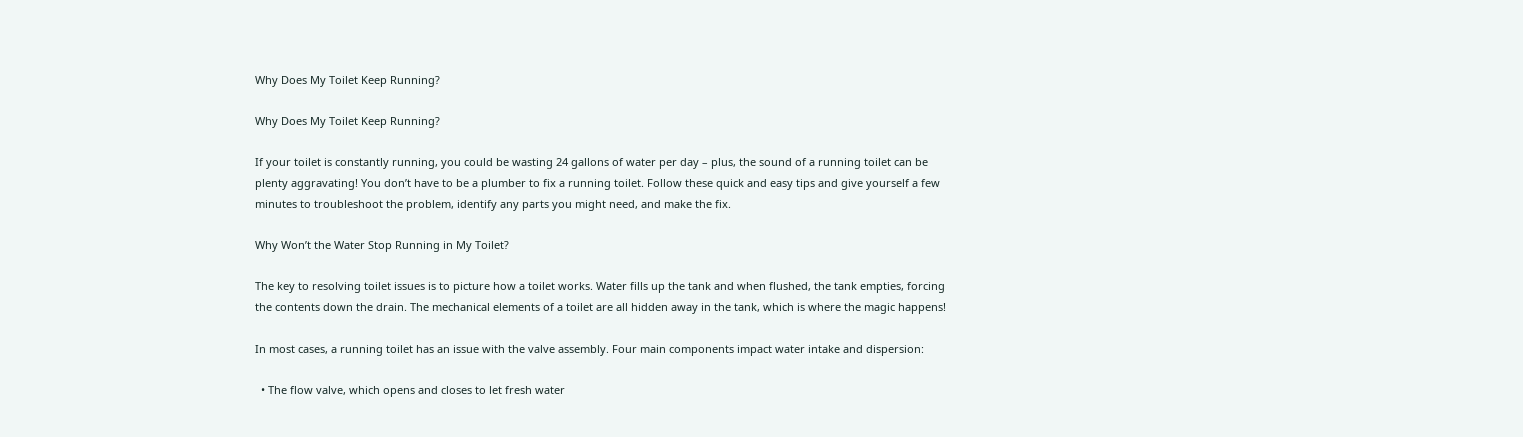Why Does My Toilet Keep Running?

Why Does My Toilet Keep Running?

If your toilet is constantly running, you could be wasting 24 gallons of water per day – plus, the sound of a running toilet can be plenty aggravating! You don’t have to be a plumber to fix a running toilet. Follow these quick and easy tips and give yourself a few minutes to troubleshoot the problem, identify any parts you might need, and make the fix.

Why Won’t the Water Stop Running in My Toilet?

The key to resolving toilet issues is to picture how a toilet works. Water fills up the tank and when flushed, the tank empties, forcing the contents down the drain. The mechanical elements of a toilet are all hidden away in the tank, which is where the magic happens!

In most cases, a running toilet has an issue with the valve assembly. Four main components impact water intake and dispersion:

  • The flow valve, which opens and closes to let fresh water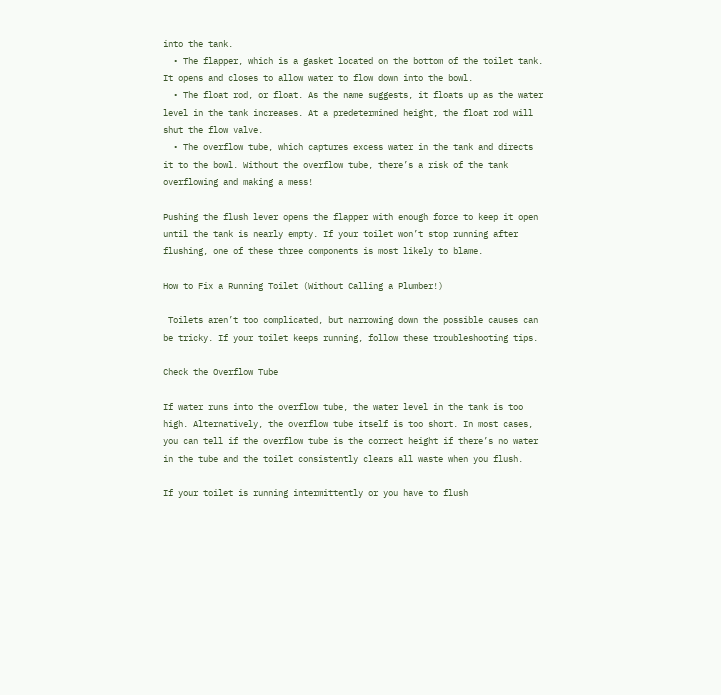into the tank.
  • The flapper, which is a gasket located on the bottom of the toilet tank. It opens and closes to allow water to flow down into the bowl.
  • The float rod, or float. As the name suggests, it floats up as the water level in the tank increases. At a predetermined height, the float rod will shut the flow valve.
  • The overflow tube, which captures excess water in the tank and directs it to the bowl. Without the overflow tube, there’s a risk of the tank overflowing and making a mess!

Pushing the flush lever opens the flapper with enough force to keep it open until the tank is nearly empty. If your toilet won’t stop running after flushing, one of these three components is most likely to blame.

How to Fix a Running Toilet (Without Calling a Plumber!)

 Toilets aren’t too complicated, but narrowing down the possible causes can be tricky. If your toilet keeps running, follow these troubleshooting tips.

Check the Overflow Tube

If water runs into the overflow tube, the water level in the tank is too high. Alternatively, the overflow tube itself is too short. In most cases, you can tell if the overflow tube is the correct height if there’s no water in the tube and the toilet consistently clears all waste when you flush.

If your toilet is running intermittently or you have to flush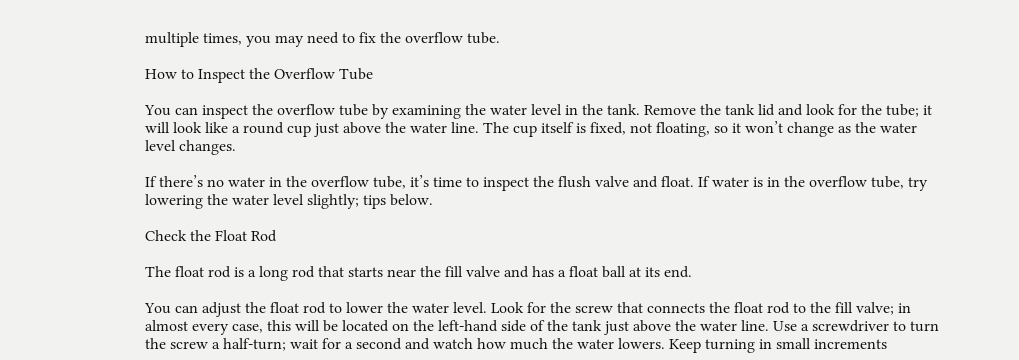multiple times, you may need to fix the overflow tube.

How to Inspect the Overflow Tube

You can inspect the overflow tube by examining the water level in the tank. Remove the tank lid and look for the tube; it will look like a round cup just above the water line. The cup itself is fixed, not floating, so it won’t change as the water level changes.

If there’s no water in the overflow tube, it’s time to inspect the flush valve and float. If water is in the overflow tube, try lowering the water level slightly; tips below.

Check the Float Rod

The float rod is a long rod that starts near the fill valve and has a float ball at its end.

You can adjust the float rod to lower the water level. Look for the screw that connects the float rod to the fill valve; in almost every case, this will be located on the left-hand side of the tank just above the water line. Use a screwdriver to turn the screw a half-turn; wait for a second and watch how much the water lowers. Keep turning in small increments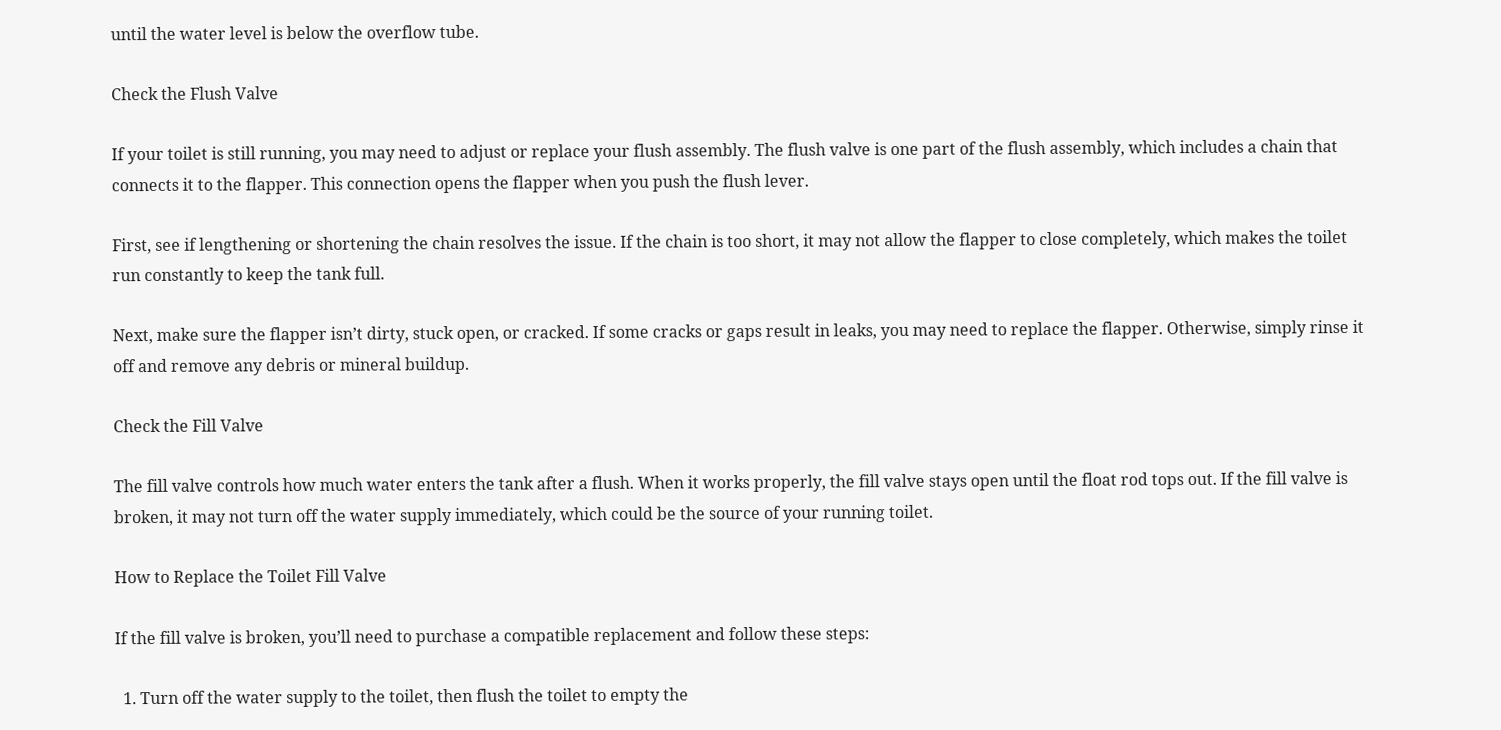until the water level is below the overflow tube.

Check the Flush Valve

If your toilet is still running, you may need to adjust or replace your flush assembly. The flush valve is one part of the flush assembly, which includes a chain that connects it to the flapper. This connection opens the flapper when you push the flush lever.

First, see if lengthening or shortening the chain resolves the issue. If the chain is too short, it may not allow the flapper to close completely, which makes the toilet run constantly to keep the tank full.

Next, make sure the flapper isn’t dirty, stuck open, or cracked. If some cracks or gaps result in leaks, you may need to replace the flapper. Otherwise, simply rinse it off and remove any debris or mineral buildup.

Check the Fill Valve

The fill valve controls how much water enters the tank after a flush. When it works properly, the fill valve stays open until the float rod tops out. If the fill valve is broken, it may not turn off the water supply immediately, which could be the source of your running toilet.

How to Replace the Toilet Fill Valve

If the fill valve is broken, you’ll need to purchase a compatible replacement and follow these steps:

  1. Turn off the water supply to the toilet, then flush the toilet to empty the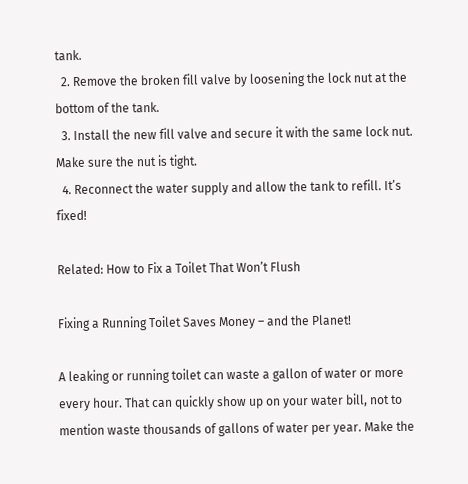tank.
  2. Remove the broken fill valve by loosening the lock nut at the bottom of the tank.
  3. Install the new fill valve and secure it with the same lock nut. Make sure the nut is tight.
  4. Reconnect the water supply and allow the tank to refill. It’s fixed!

Related: How to Fix a Toilet That Won’t Flush

Fixing a Running Toilet Saves Money – and the Planet!

A leaking or running toilet can waste a gallon of water or more every hour. That can quickly show up on your water bill, not to mention waste thousands of gallons of water per year. Make the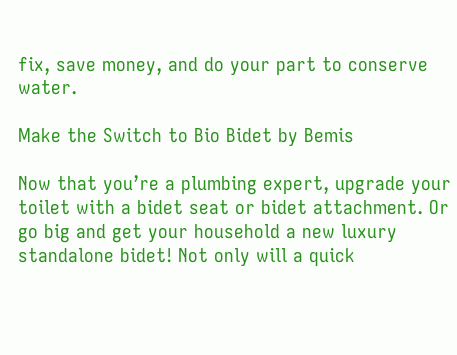fix, save money, and do your part to conserve water.

Make the Switch to Bio Bidet by Bemis

Now that you’re a plumbing expert, upgrade your toilet with a bidet seat or bidet attachment. Or go big and get your household a new luxury standalone bidet! Not only will a quick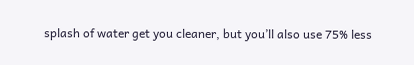splash of water get you cleaner, but you’ll also use 75% less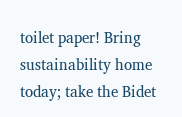toilet paper! Bring sustainability home today; take the Bidet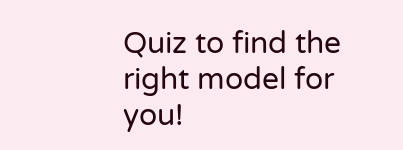Quiz to find the right model for you!